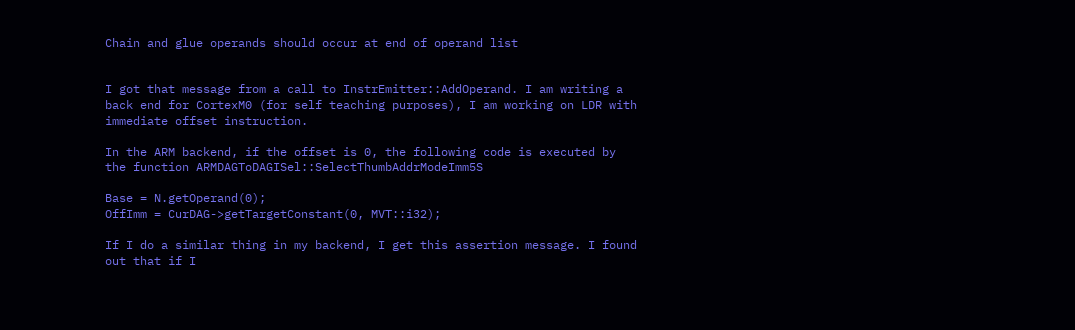Chain and glue operands should occur at end of operand list


I got that message from a call to InstrEmitter::AddOperand. I am writing a back end for CortexM0 (for self teaching purposes), I am working on LDR with immediate offset instruction.

In the ARM backend, if the offset is 0, the following code is executed by the function ARMDAGToDAGISel::SelectThumbAddrModeImm5S

Base = N.getOperand(0);
OffImm = CurDAG->getTargetConstant(0, MVT::i32);

If I do a similar thing in my backend, I get this assertion message. I found out that if I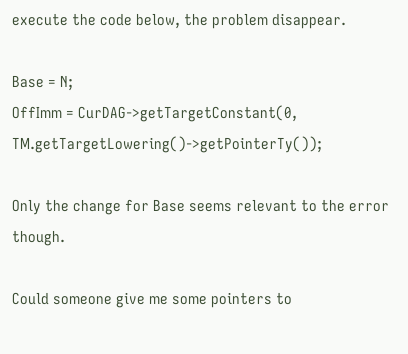execute the code below, the problem disappear.

Base = N;
OffImm = CurDAG->getTargetConstant(0, TM.getTargetLowering()->getPointerTy());

Only the change for Base seems relevant to the error though.

Could someone give me some pointers to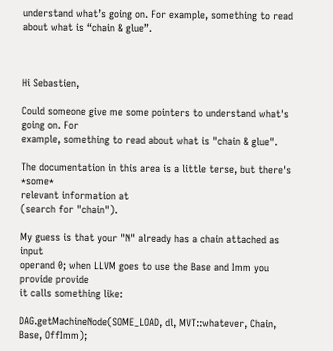understand what’s going on. For example, something to read about what is “chain & glue”.



Hi Sebastien,

Could someone give me some pointers to understand what's going on. For
example, something to read about what is "chain & glue".

The documentation in this area is a little terse, but there's *some*
relevant information at
(search for "chain").

My guess is that your "N" already has a chain attached as input
operand 0; when LLVM goes to use the Base and Imm you provide provide
it calls something like:

DAG.getMachineNode(SOME_LOAD, dl, MVT::whatever, Chain, Base, OffImm);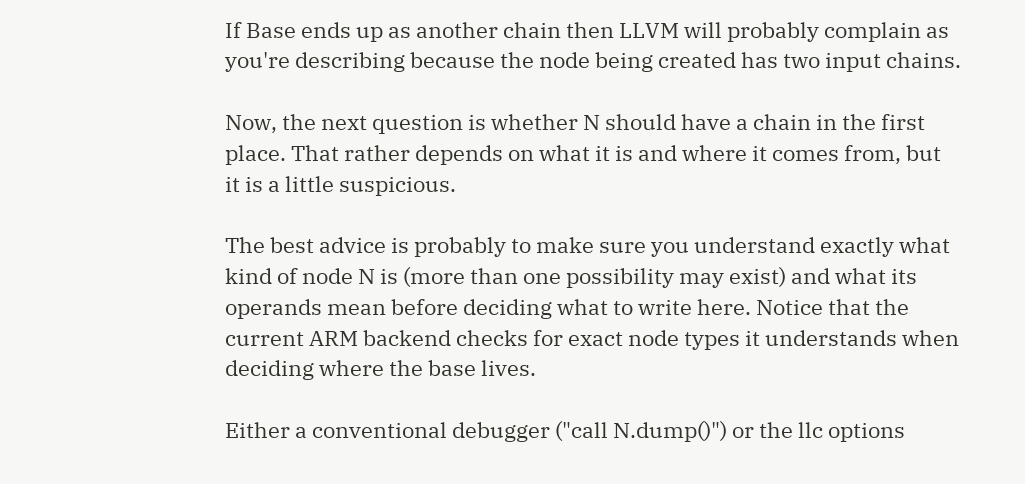If Base ends up as another chain then LLVM will probably complain as
you're describing because the node being created has two input chains.

Now, the next question is whether N should have a chain in the first
place. That rather depends on what it is and where it comes from, but
it is a little suspicious.

The best advice is probably to make sure you understand exactly what
kind of node N is (more than one possibility may exist) and what its
operands mean before deciding what to write here. Notice that the
current ARM backend checks for exact node types it understands when
deciding where the base lives.

Either a conventional debugger ("call N.dump()") or the llc options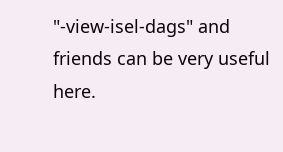"-view-isel-dags" and friends can be very useful here.